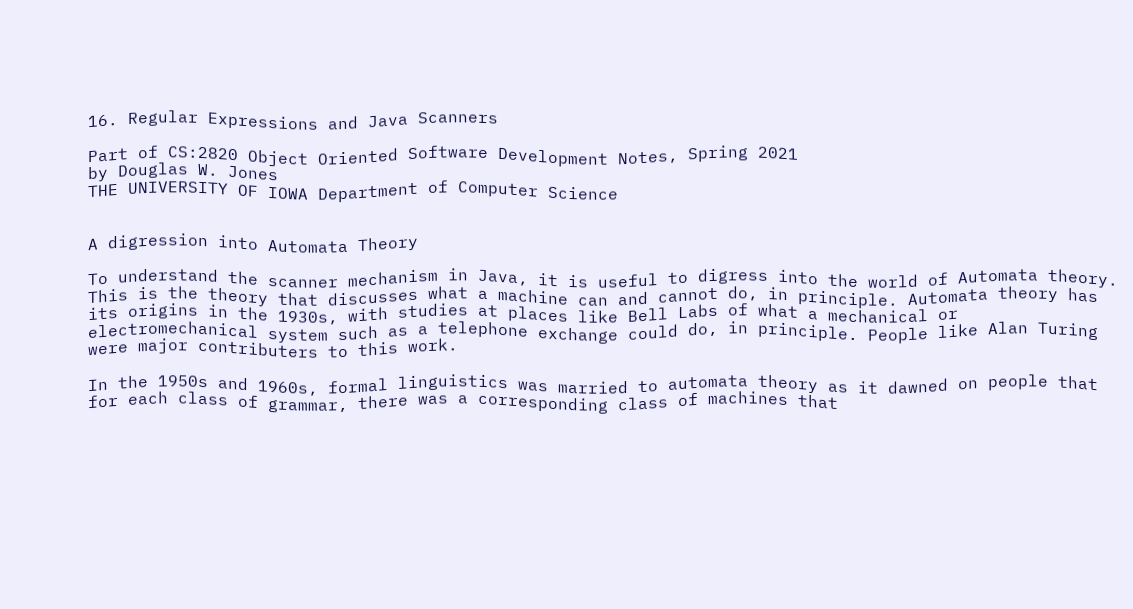16. Regular Expressions and Java Scanners

Part of CS:2820 Object Oriented Software Development Notes, Spring 2021
by Douglas W. Jones
THE UNIVERSITY OF IOWA Department of Computer Science


A digression into Automata Theory

To understand the scanner mechanism in Java, it is useful to digress into the world of Automata theory. This is the theory that discusses what a machine can and cannot do, in principle. Automata theory has its origins in the 1930s, with studies at places like Bell Labs of what a mechanical or electromechanical system such as a telephone exchange could do, in principle. People like Alan Turing were major contributers to this work.

In the 1950s and 1960s, formal linguistics was married to automata theory as it dawned on people that for each class of grammar, there was a corresponding class of machines that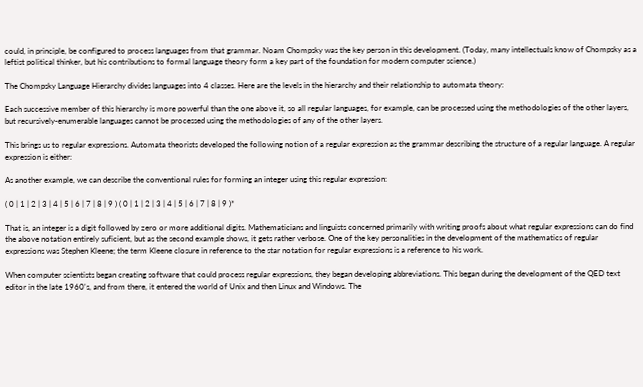could, in principle, be configured to process languages from that grammar. Noam Chompsky was the key person in this development. (Today, many intellectuals know of Chompsky as a leftist political thinker, but his contributions to formal language theory form a key part of the foundation for modern computer science.)

The Chompsky Language Hierarchy divides languages into 4 classes. Here are the levels in the hierarchy and their relationship to automata theory:

Each successive member of this hierarchy is more powerful than the one above it, so all regular languages, for example, can be processed using the methodologies of the other layers, but recursively-enumerable languages cannot be processed using the methodologies of any of the other layers.

This brings us to regular expressions. Automata theorists developed the following notion of a regular expression as the grammar describing the structure of a regular language. A regular expression is either:

As another example, we can describe the conventional rules for forming an integer using this regular expression:

( 0 | 1 | 2 | 3 | 4 | 5 | 6 | 7 | 8 | 9 ) ( 0 | 1 | 2 | 3 | 4 | 5 | 6 | 7 | 8 | 9 )*

That is, an integer is a digit followed by zero or more additional digits. Mathematicians and linguists concerned primarily with writing proofs about what regular expressions can do find the above notation entirely suficient, but as the second example shows, it gets rather verbose. One of the key personalities in the development of the mathematics of regular expressions was Stephen Kleene; the term Kleene closure in reference to the star notation for regular expressions is a reference to his work.

When computer scientists began creating software that could process regular expressions, they began developing abbreviations. This began during the development of the QED text editor in the late 1960's, and from there, it entered the world of Unix and then Linux and Windows. The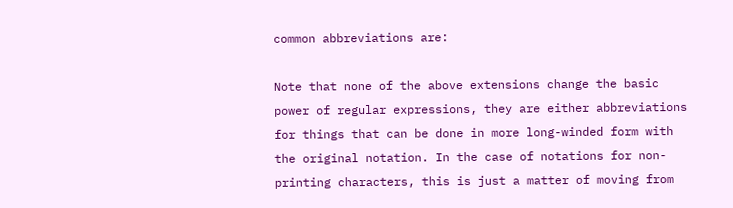common abbreviations are:

Note that none of the above extensions change the basic power of regular expressions, they are either abbreviations for things that can be done in more long-winded form with the original notation. In the case of notations for non-printing characters, this is just a matter of moving from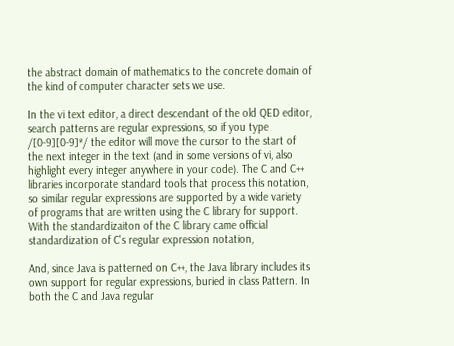the abstract domain of mathematics to the concrete domain of the kind of computer character sets we use.

In the vi text editor, a direct descendant of the old QED editor, search patterns are regular expressions, so if you type /[0-9][0-9]*/ the editor will move the cursor to the start of the next integer in the text (and in some versions of vi, also highlight every integer anywhere in your code). The C and C++ libraries incorporate standard tools that process this notation, so similar regular expressions are supported by a wide variety of programs that are written using the C library for support. With the standardizaiton of the C library came official standardization of C's regular expression notation,

And, since Java is patterned on C++, the Java library includes its own support for regular expressions, buried in class Pattern. In both the C and Java regular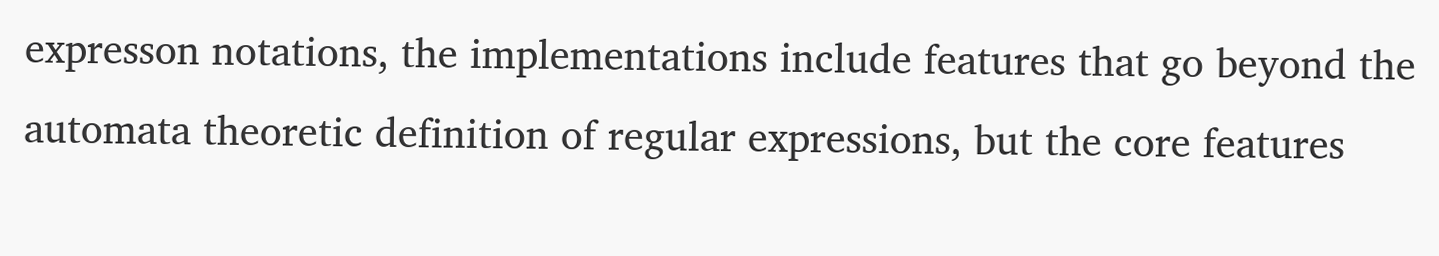expresson notations, the implementations include features that go beyond the automata theoretic definition of regular expressions, but the core features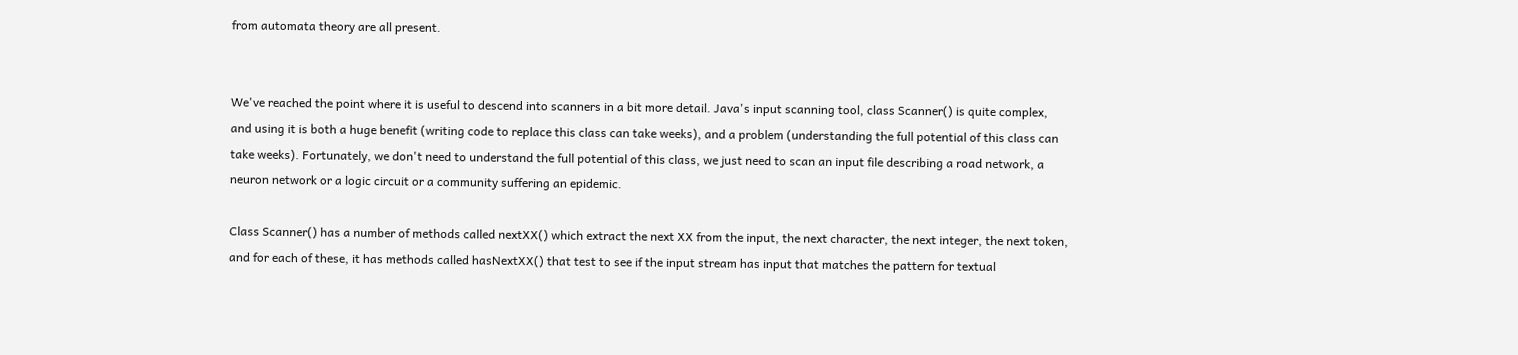from automata theory are all present.


We've reached the point where it is useful to descend into scanners in a bit more detail. Java's input scanning tool, class Scanner() is quite complex, and using it is both a huge benefit (writing code to replace this class can take weeks), and a problem (understanding the full potential of this class can take weeks). Fortunately, we don't need to understand the full potential of this class, we just need to scan an input file describing a road network, a neuron network or a logic circuit or a community suffering an epidemic.

Class Scanner() has a number of methods called nextXX() which extract the next XX from the input, the next character, the next integer, the next token, and for each of these, it has methods called hasNextXX() that test to see if the input stream has input that matches the pattern for textual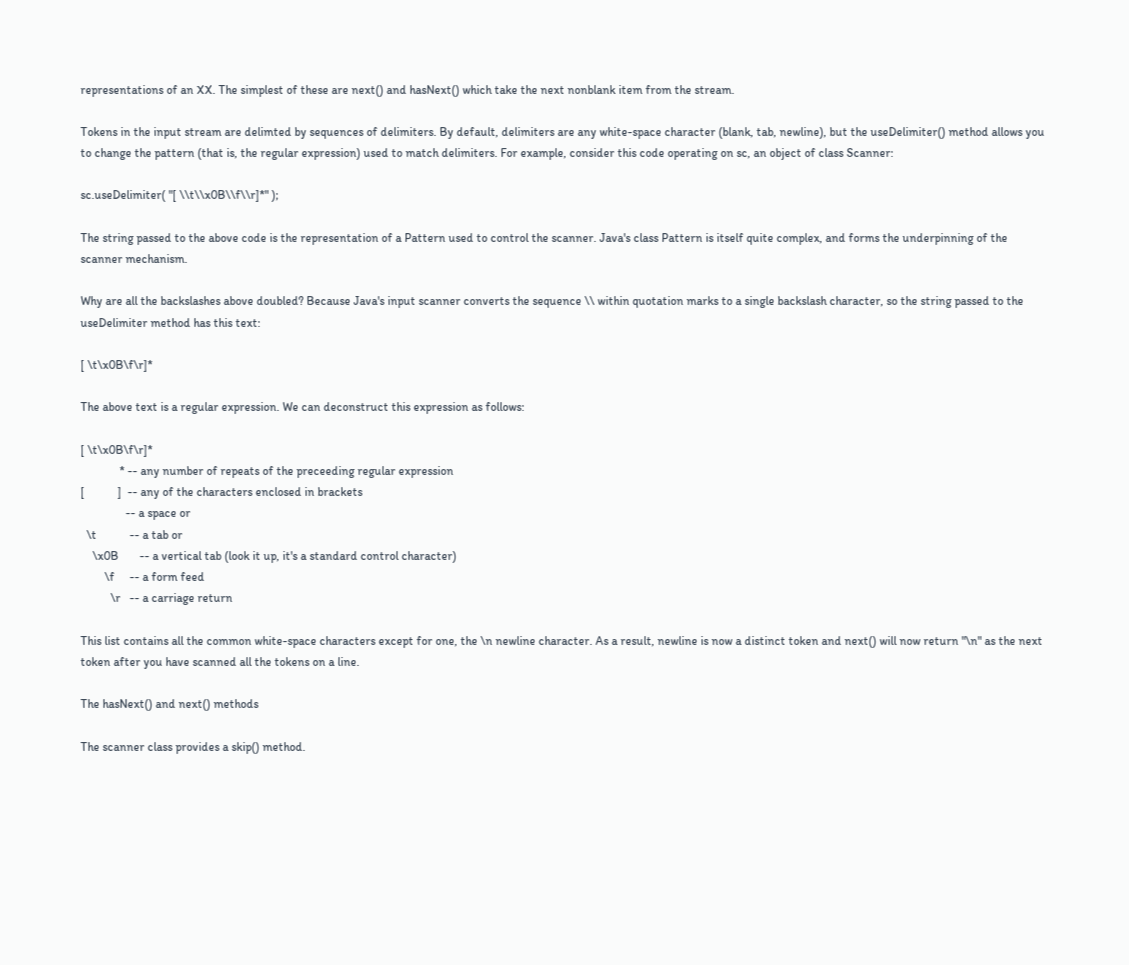representations of an XX. The simplest of these are next() and hasNext() which take the next nonblank item from the stream.

Tokens in the input stream are delimted by sequences of delimiters. By default, delimiters are any white-space character (blank, tab, newline), but the useDelimiter() method allows you to change the pattern (that is, the regular expression) used to match delimiters. For example, consider this code operating on sc, an object of class Scanner:

sc.useDelimiter( "[ \\t\\x0B\\f\\r]*" );

The string passed to the above code is the representation of a Pattern used to control the scanner. Java's class Pattern is itself quite complex, and forms the underpinning of the scanner mechanism.

Why are all the backslashes above doubled? Because Java's input scanner converts the sequence \\ within quotation marks to a single backslash character, so the string passed to the useDelimiter method has this text:

[ \t\x0B\f\r]*

The above text is a regular expression. We can deconstruct this expression as follows:

[ \t\x0B\f\r]*
             * -- any number of repeats of the preceeding regular expression
[           ]  -- any of the characters enclosed in brackets
               -- a space or
  \t           -- a tab or
    \x0B       -- a vertical tab (look it up, it's a standard control character)
        \f     -- a form feed
          \r   -- a carriage return

This list contains all the common white-space characters except for one, the \n newline character. As a result, newline is now a distinct token and next() will now return "\n" as the next token after you have scanned all the tokens on a line.

The hasNext() and next() methods

The scanner class provides a skip() method.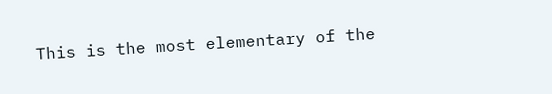This is the most elementary of the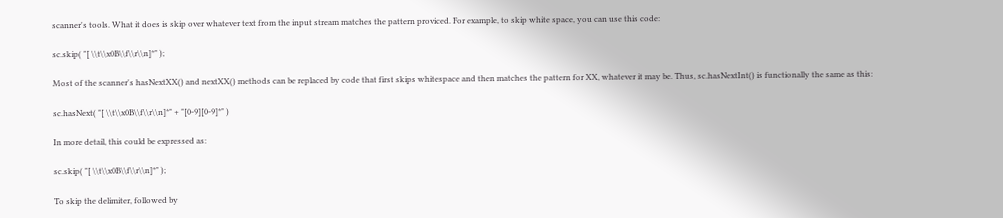scanner's tools. What it does is skip over whatever text from the input stream matches the pattern proviced. For example, to skip white space, you can use this code:

sc.skip( "[ \\t\\x0B\\f\\r\\n]*" );

Most of the scanner's hasNextXX() and nextXX() methods can be replaced by code that first skips whitespace and then matches the pattern for XX, whatever it may be. Thus, sc.hasNextInt() is functionally the same as this:

sc.hasNext( "[ \\t\\x0B\\f\\r\\n]*" + "[0-9][0-9]*" )

In more detail, this could be expressed as:

sc.skip( "[ \\t\\x0B\\f\\r\\n]*" );

To skip the delimiter, followed by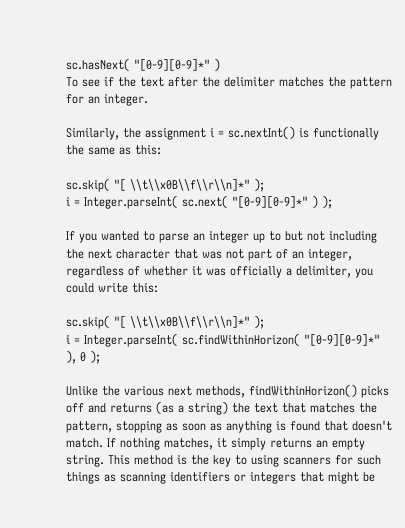sc.hasNext( "[0-9][0-9]*" )
To see if the text after the delimiter matches the pattern for an integer.

Similarly, the assignment i = sc.nextInt() is functionally the same as this:

sc.skip( "[ \\t\\x0B\\f\\r\\n]*" );
i = Integer.parseInt( sc.next( "[0-9][0-9]*" ) );

If you wanted to parse an integer up to but not including the next character that was not part of an integer, regardless of whether it was officially a delimiter, you could write this:

sc.skip( "[ \\t\\x0B\\f\\r\\n]*" );
i = Integer.parseInt( sc.findWithinHorizon( "[0-9][0-9]*" ), 0 );

Unlike the various next methods, findWithinHorizon() picks off and returns (as a string) the text that matches the pattern, stopping as soon as anything is found that doesn't match. If nothing matches, it simply returns an empty string. This method is the key to using scanners for such things as scanning identifiers or integers that might be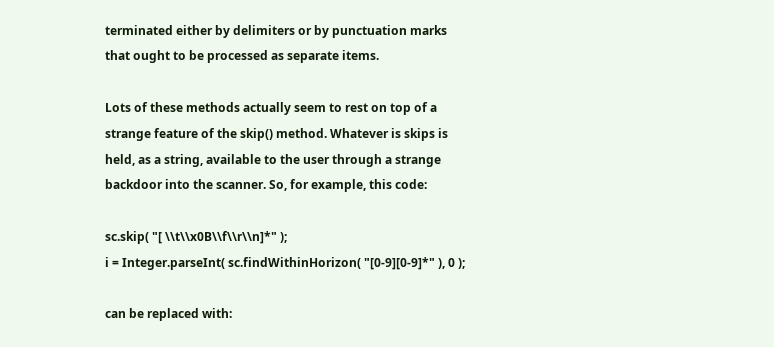terminated either by delimiters or by punctuation marks that ought to be processed as separate items.

Lots of these methods actually seem to rest on top of a strange feature of the skip() method. Whatever is skips is held, as a string, available to the user through a strange backdoor into the scanner. So, for example, this code:

sc.skip( "[ \\t\\x0B\\f\\r\\n]*" );
i = Integer.parseInt( sc.findWithinHorizon( "[0-9][0-9]*" ), 0 );

can be replaced with: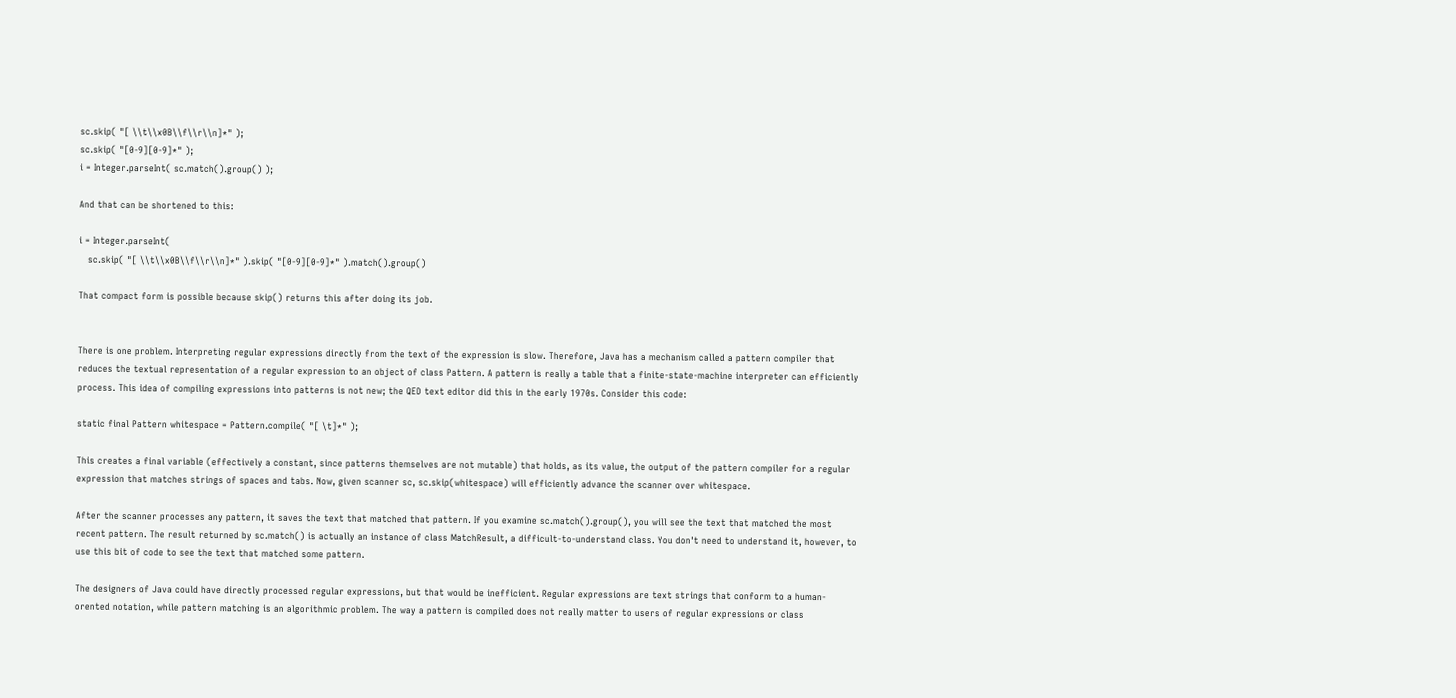sc.skip( "[ \\t\\x0B\\f\\r\\n]*" );
sc.skip( "[0-9][0-9]*" );
i = Integer.parseInt( sc.match().group() );

And that can be shortened to this:

i = Integer.parseInt(
   sc.skip( "[ \\t\\x0B\\f\\r\\n]*" ).skip( "[0-9][0-9]*" ).match().group()

That compact form is possible because skip() returns this after doing its job.


There is one problem. Interpreting regular expressions directly from the text of the expression is slow. Therefore, Java has a mechanism called a pattern compiler that reduces the textual representation of a regular expression to an object of class Pattern. A pattern is really a table that a finite-state-machine interpreter can efficiently process. This idea of compiling expressions into patterns is not new; the QED text editor did this in the early 1970s. Consider this code:

static final Pattern whitespace = Pattern.compile( "[ \t]*" );

This creates a final variable (effectively a constant, since patterns themselves are not mutable) that holds, as its value, the output of the pattern compiler for a regular expression that matches strings of spaces and tabs. Now, given scanner sc, sc.skip(whitespace) will efficiently advance the scanner over whitespace.

After the scanner processes any pattern, it saves the text that matched that pattern. If you examine sc.match().group(), you will see the text that matched the most recent pattern. The result returned by sc.match() is actually an instance of class MatchResult, a difficult-to-understand class. You don't need to understand it, however, to use this bit of code to see the text that matched some pattern.

The designers of Java could have directly processed regular expressions, but that would be inefficient. Regular expressions are text strings that conform to a human-orented notation, while pattern matching is an algorithmic problem. The way a pattern is compiled does not really matter to users of regular expressions or class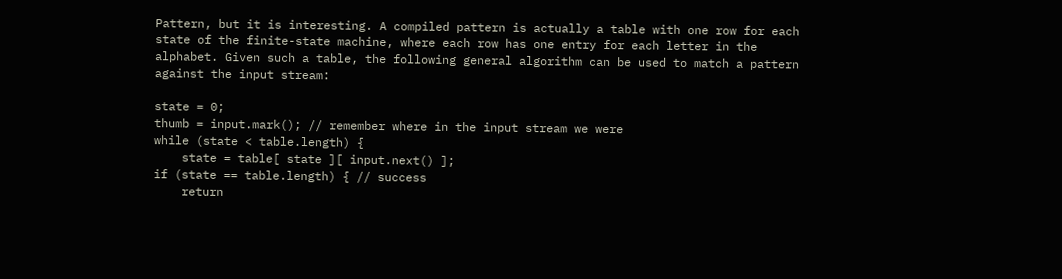Pattern, but it is interesting. A compiled pattern is actually a table with one row for each state of the finite-state machine, where each row has one entry for each letter in the alphabet. Given such a table, the following general algorithm can be used to match a pattern against the input stream:

state = 0;
thumb = input.mark(); // remember where in the input stream we were
while (state < table.length) {
    state = table[ state ][ input.next() ];
if (state == table.length) { // success
    return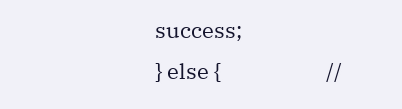success;
} else {                     //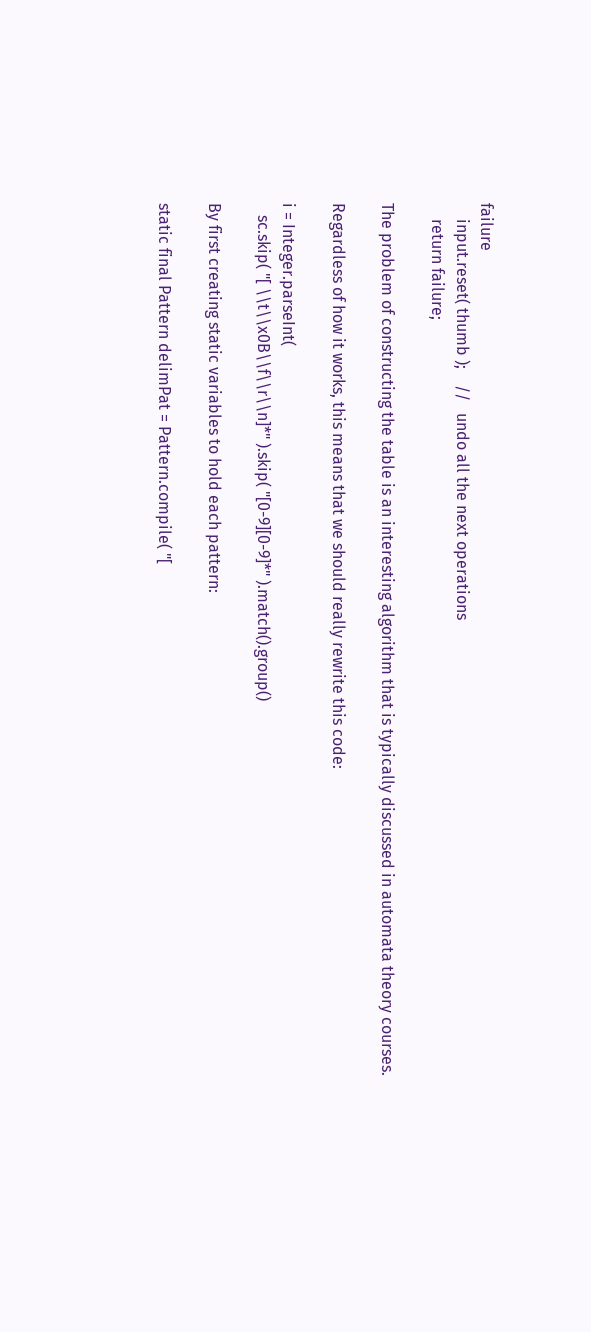failure
    input.reset( thumb );    //   undo all the next operations
    return failure;

The problem of constructing the table is an interesting algorithm that is typically discussed in automata theory courses.

Regardless of how it works, this means that we should really rewrite this code:

i = Integer.parseInt(
   sc.skip( "[ \\t\\x0B\\f\\r\\n]*" ).skip( "[0-9][0-9]*" ).match().group()

By first creating static variables to hold each pattern:

static final Pattern delimPat = Pattern.compile( "[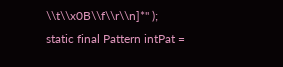\\t\\x0B\\f\\r\\n]*" );
static final Pattern intPat =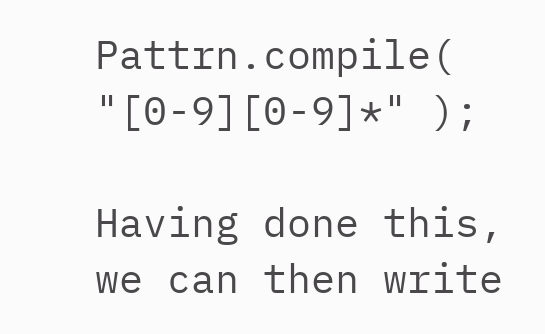Pattrn.compile( "[0-9][0-9]*" );

Having done this, we can then write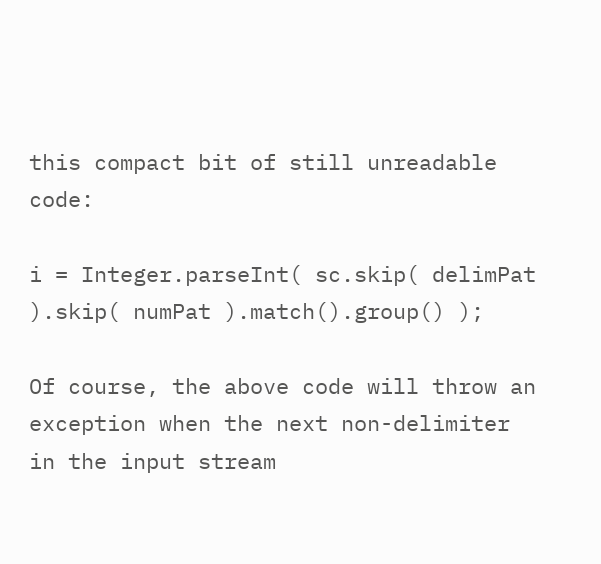this compact bit of still unreadable code:

i = Integer.parseInt( sc.skip( delimPat ).skip( numPat ).match().group() );

Of course, the above code will throw an exception when the next non-delimiter in the input stream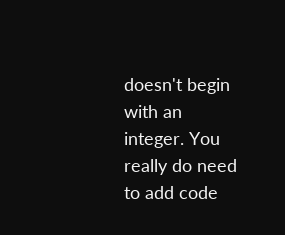doesn't begin with an integer. You really do need to add code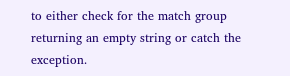to either check for the match group returning an empty string or catch the exception.